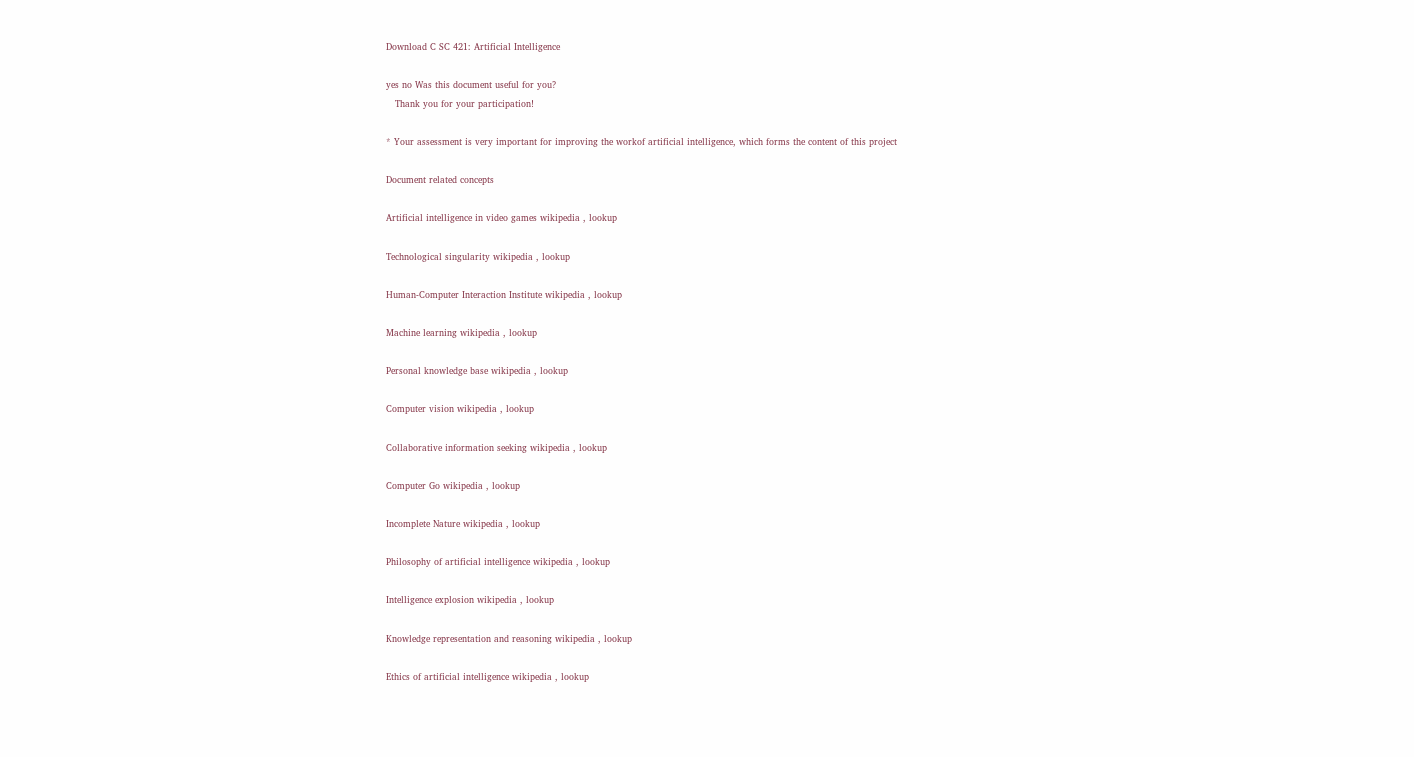Download C SC 421: Artificial Intelligence

yes no Was this document useful for you?
   Thank you for your participation!

* Your assessment is very important for improving the workof artificial intelligence, which forms the content of this project

Document related concepts

Artificial intelligence in video games wikipedia , lookup

Technological singularity wikipedia , lookup

Human-Computer Interaction Institute wikipedia , lookup

Machine learning wikipedia , lookup

Personal knowledge base wikipedia , lookup

Computer vision wikipedia , lookup

Collaborative information seeking wikipedia , lookup

Computer Go wikipedia , lookup

Incomplete Nature wikipedia , lookup

Philosophy of artificial intelligence wikipedia , lookup

Intelligence explosion wikipedia , lookup

Knowledge representation and reasoning wikipedia , lookup

Ethics of artificial intelligence wikipedia , lookup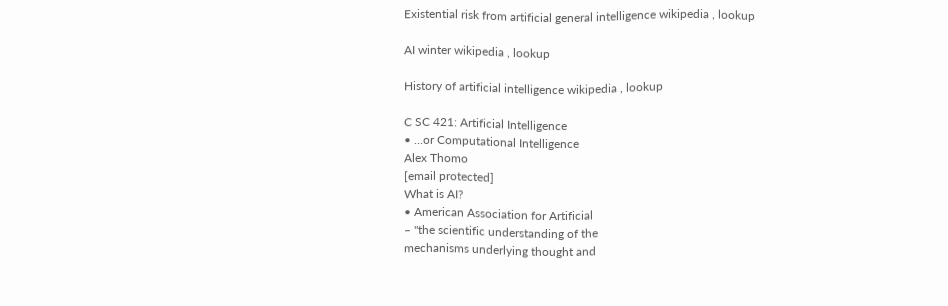Existential risk from artificial general intelligence wikipedia , lookup

AI winter wikipedia , lookup

History of artificial intelligence wikipedia , lookup

C SC 421: Artificial Intelligence
• …or Computational Intelligence
Alex Thomo
[email protected]
What is AI?
• American Association for Artificial
– "the scientific understanding of the
mechanisms underlying thought and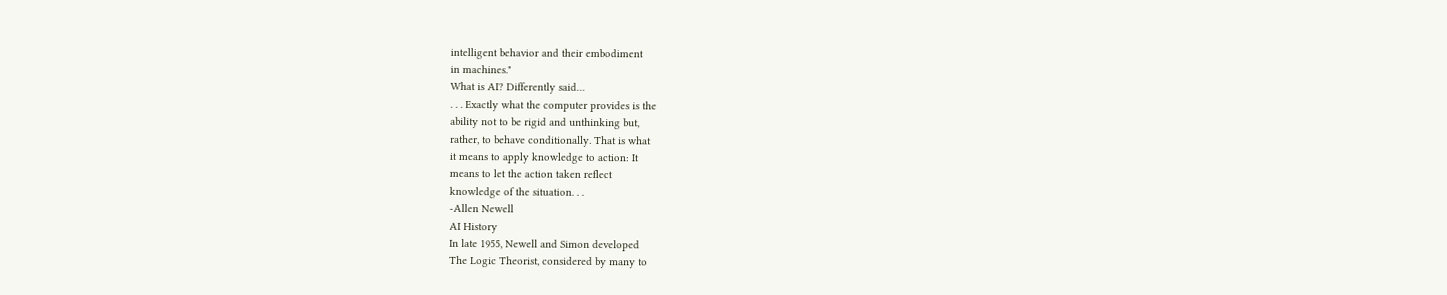intelligent behavior and their embodiment
in machines."
What is AI? Differently said…
. . . Exactly what the computer provides is the
ability not to be rigid and unthinking but,
rather, to behave conditionally. That is what
it means to apply knowledge to action: It
means to let the action taken reflect
knowledge of the situation. . .
-Allen Newell
AI History
In late 1955, Newell and Simon developed
The Logic Theorist, considered by many to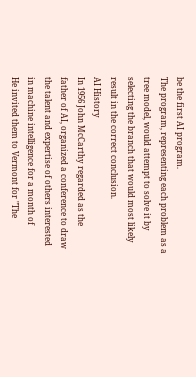be the first AI program.
The program, representing each problem as a
tree model, would attempt to solve it by
selecting the branch that would most likely
result in the correct conclusion.
AI History
In 1956 John McCarthy regarded as the
father of AI, organized a conference to draw
the talent and expertise of others interested
in machine intelligence for a month of
He invited them to Vermont for "The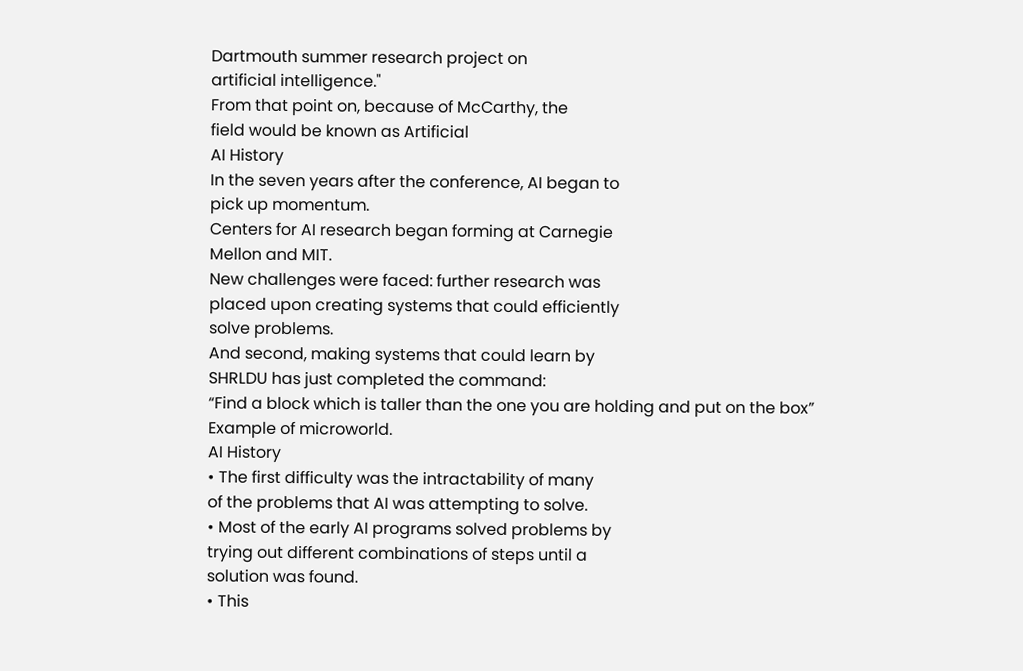Dartmouth summer research project on
artificial intelligence."
From that point on, because of McCarthy, the
field would be known as Artificial
AI History
In the seven years after the conference, AI began to
pick up momentum.
Centers for AI research began forming at Carnegie
Mellon and MIT.
New challenges were faced: further research was
placed upon creating systems that could efficiently
solve problems.
And second, making systems that could learn by
SHRLDU has just completed the command:
“Find a block which is taller than the one you are holding and put on the box”
Example of microworld.
AI History
• The first difficulty was the intractability of many
of the problems that AI was attempting to solve.
• Most of the early AI programs solved problems by
trying out different combinations of steps until a
solution was found.
• This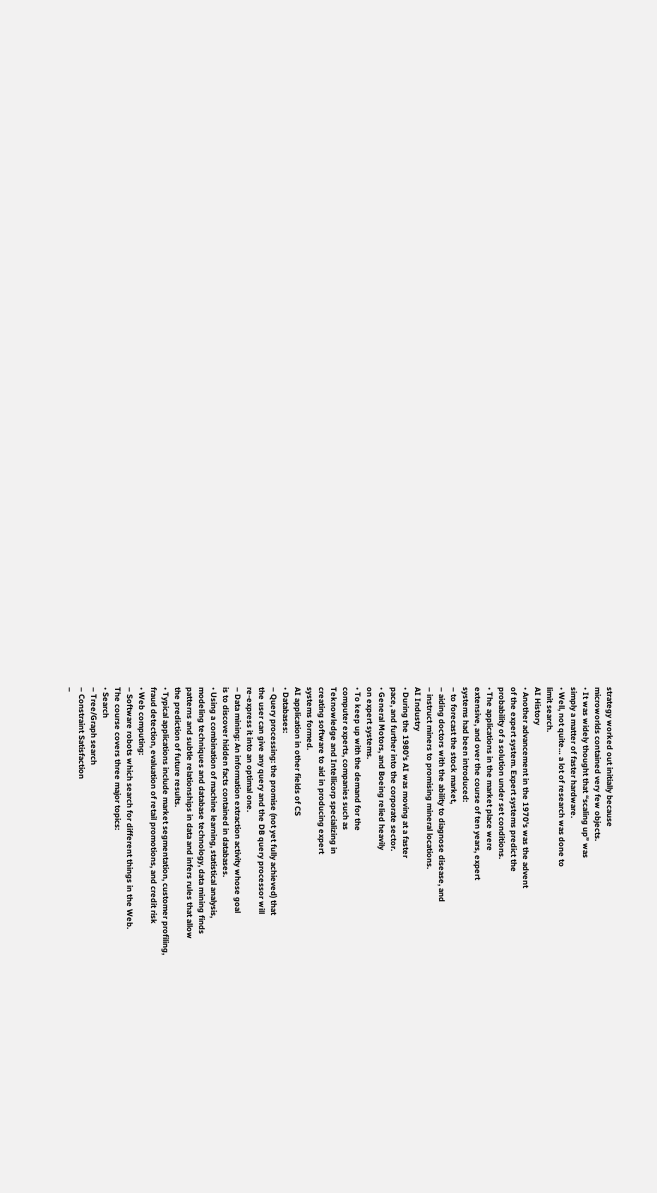strategy worked out initially because
microworlds contained very few objects.
• It was widely thought that “scaling up” was
simply a matter of faster hardware.
• Well, not quite… a lot of research was done to
limit search.
AI History
• Another advancement in the 1970's was the advent
of the expert system. Expert systems predict the
probability of a solution under set conditions.
• The applications in the market place were
extensive, and over the course of ten years, expert
systems had been introduced:
– to forecast the stock market,
– aiding doctors with the ability to diagnose disease, and
– instruct miners to promising mineral locations.
AI Industry
• During the 1980's AI was moving at a faster
pace, and further into the corporate sector.
• General Motors, and Boeing relied heavily
on expert systems.
• To keep up with the demand for the
computer experts, companies such as
Teknowledge and Intellicorp specializing in
creating software to aid in producing expert
systems formed.
AI application in other fields of CS
• Databases:
– Query processing: the promise (not yet fully achieved) that
the user can give any query and the DB query processor will
re-express it into an optimal one.
– Data mining: An information extraction activity whose goal
is to discover hidden facts contained in databases.
• Using a combination of machine learning, statistical analysis,
modeling techniques and database technology, data mining finds
patterns and subtle relationships in data and infers rules that allow
the prediction of future results.
• Typical applications include market segmentation, customer profiling,
fraud detection, evaluation of retail promotions, and credit risk
• Web computing:
– Software robots which search for different things in the Web.
The course covers three major topics:
• Search
– Tree/Graph search
– Constraint Satisfaction
–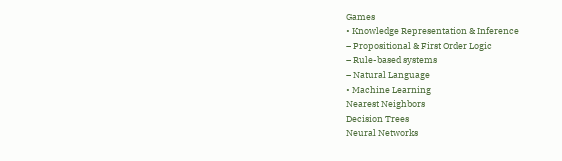Games
• Knowledge Representation & Inference
– Propositional & First Order Logic
– Rule-based systems
– Natural Language
• Machine Learning
Nearest Neighbors
Decision Trees
Neural Networks